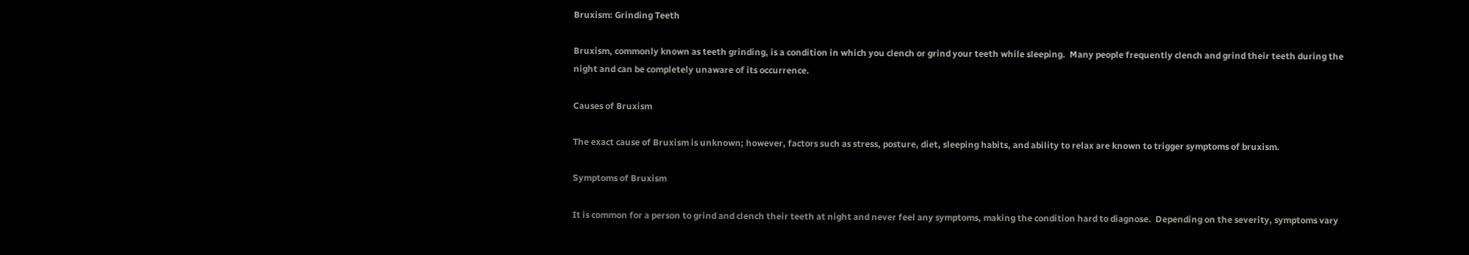Bruxism: Grinding Teeth

Bruxism, commonly known as teeth grinding, is a condition in which you clench or grind your teeth while sleeping.  Many people frequently clench and grind their teeth during the night and can be completely unaware of its occurrence.

Causes of Bruxism

The exact cause of Bruxism is unknown; however, factors such as stress, posture, diet, sleeping habits, and ability to relax are known to trigger symptoms of bruxism.

Symptoms of Bruxism

It is common for a person to grind and clench their teeth at night and never feel any symptoms, making the condition hard to diagnose.  Depending on the severity, symptoms vary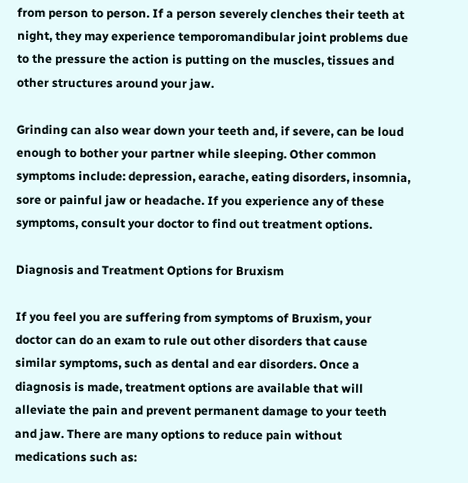from person to person. If a person severely clenches their teeth at night, they may experience temporomandibular joint problems due to the pressure the action is putting on the muscles, tissues and other structures around your jaw.

Grinding can also wear down your teeth and, if severe, can be loud enough to bother your partner while sleeping. Other common symptoms include: depression, earache, eating disorders, insomnia, sore or painful jaw or headache. If you experience any of these symptoms, consult your doctor to find out treatment options.

Diagnosis and Treatment Options for Bruxism

If you feel you are suffering from symptoms of Bruxism, your doctor can do an exam to rule out other disorders that cause similar symptoms, such as dental and ear disorders. Once a diagnosis is made, treatment options are available that will alleviate the pain and prevent permanent damage to your teeth and jaw. There are many options to reduce pain without medications such as: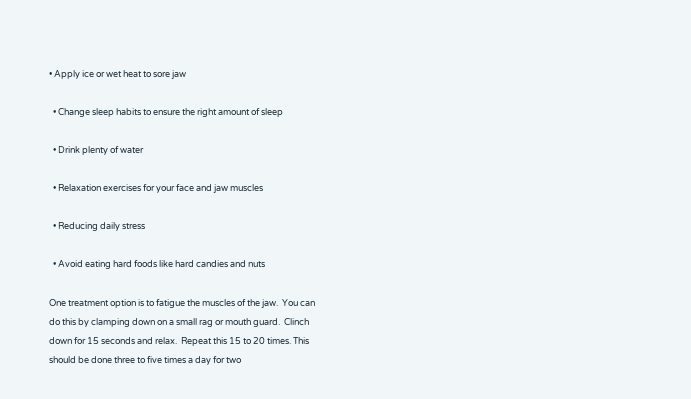• Apply ice or wet heat to sore jaw

  • Change sleep habits to ensure the right amount of sleep

  • Drink plenty of water

  • Relaxation exercises for your face and jaw muscles

  • Reducing daily stress

  • Avoid eating hard foods like hard candies and nuts

One treatment option is to fatigue the muscles of the jaw.  You can do this by clamping down on a small rag or mouth guard.  Clinch down for 15 seconds and relax.  Repeat this 15 to 20 times. This should be done three to five times a day for two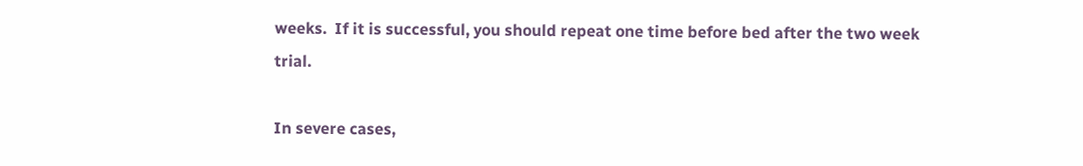weeks.  If it is successful, you should repeat one time before bed after the two week trial.

In severe cases,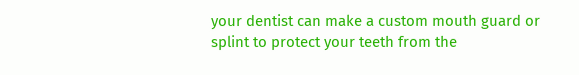your dentist can make a custom mouth guard or splint to protect your teeth from the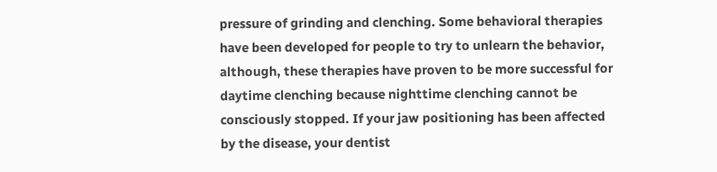pressure of grinding and clenching. Some behavioral therapies have been developed for people to try to unlearn the behavior, although, these therapies have proven to be more successful for daytime clenching because nighttime clenching cannot be consciously stopped. If your jaw positioning has been affected by the disease, your dentist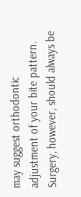may suggest orthodontic adjustment of your bite pattern. Surgery, however, should always be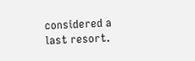considered a last resort.